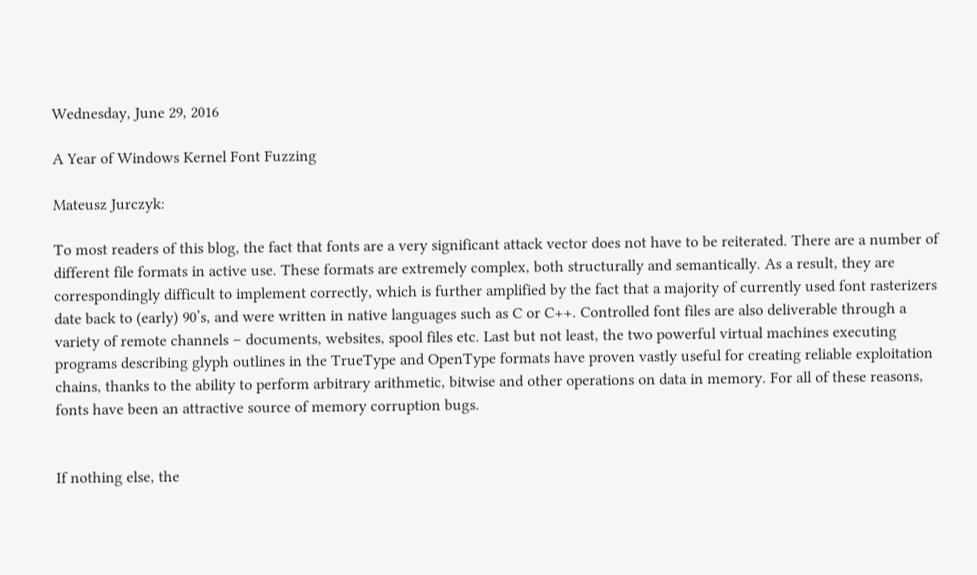Wednesday, June 29, 2016

A Year of Windows Kernel Font Fuzzing

Mateusz Jurczyk:

To most readers of this blog, the fact that fonts are a very significant attack vector does not have to be reiterated. There are a number of different file formats in active use. These formats are extremely complex, both structurally and semantically. As a result, they are correspondingly difficult to implement correctly, which is further amplified by the fact that a majority of currently used font rasterizers date back to (early) 90’s, and were written in native languages such as C or C++. Controlled font files are also deliverable through a variety of remote channels – documents, websites, spool files etc. Last but not least, the two powerful virtual machines executing programs describing glyph outlines in the TrueType and OpenType formats have proven vastly useful for creating reliable exploitation chains, thanks to the ability to perform arbitrary arithmetic, bitwise and other operations on data in memory. For all of these reasons, fonts have been an attractive source of memory corruption bugs.


If nothing else, the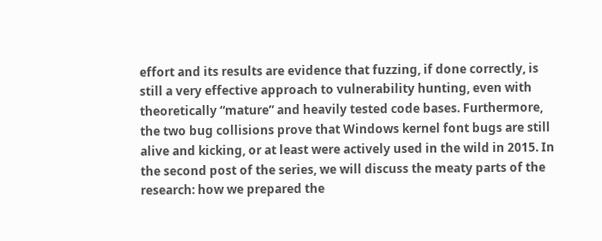effort and its results are evidence that fuzzing, if done correctly, is still a very effective approach to vulnerability hunting, even with theoretically “mature” and heavily tested code bases. Furthermore, the two bug collisions prove that Windows kernel font bugs are still alive and kicking, or at least were actively used in the wild in 2015. In the second post of the series, we will discuss the meaty parts of the research: how we prepared the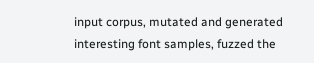input corpus, mutated and generated interesting font samples, fuzzed the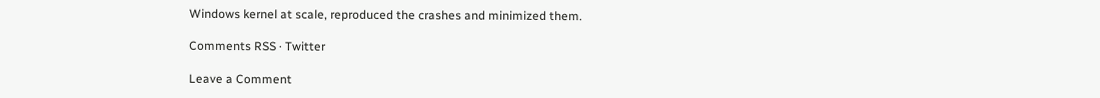Windows kernel at scale, reproduced the crashes and minimized them.

Comments RSS · Twitter

Leave a Comment